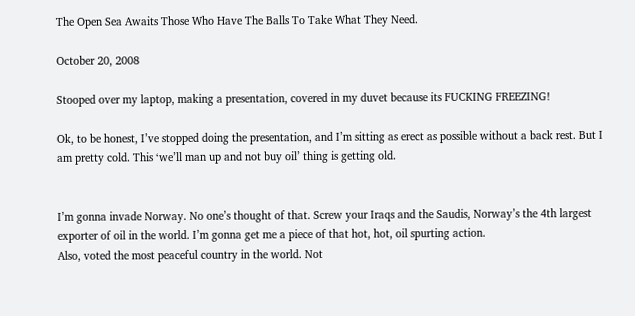The Open Sea Awaits Those Who Have The Balls To Take What They Need.

October 20, 2008

Stooped over my laptop, making a presentation, covered in my duvet because its FUCKING FREEZING!

Ok, to be honest, I’ve stopped doing the presentation, and I’m sitting as erect as possible without a back rest. But I am pretty cold. This ‘we’ll man up and not buy oil’ thing is getting old.


I’m gonna invade Norway. No one’s thought of that. Screw your Iraqs and the Saudis, Norway’s the 4th largest exporter of oil in the world. I’m gonna get me a piece of that hot, hot, oil spurting action.
Also, voted the most peaceful country in the world. Not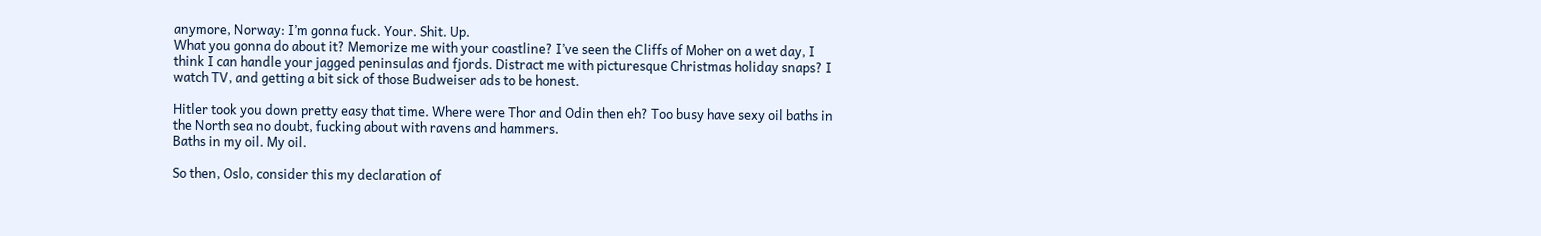anymore, Norway: I’m gonna fuck. Your. Shit. Up.
What you gonna do about it? Memorize me with your coastline? I’ve seen the Cliffs of Moher on a wet day, I think I can handle your jagged peninsulas and fjords. Distract me with picturesque Christmas holiday snaps? I watch TV, and getting a bit sick of those Budweiser ads to be honest.

Hitler took you down pretty easy that time. Where were Thor and Odin then eh? Too busy have sexy oil baths in the North sea no doubt, fucking about with ravens and hammers.
Baths in my oil. My oil.

So then, Oslo, consider this my declaration of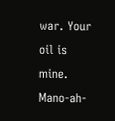war. Your oil is mine. Mano-ah-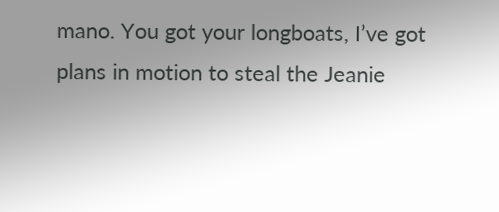mano. You got your longboats, I’ve got plans in motion to steal the Jeanie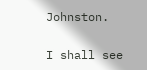Johnston.

I shall see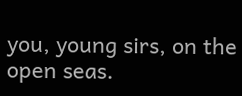you, young sirs, on the open seas.